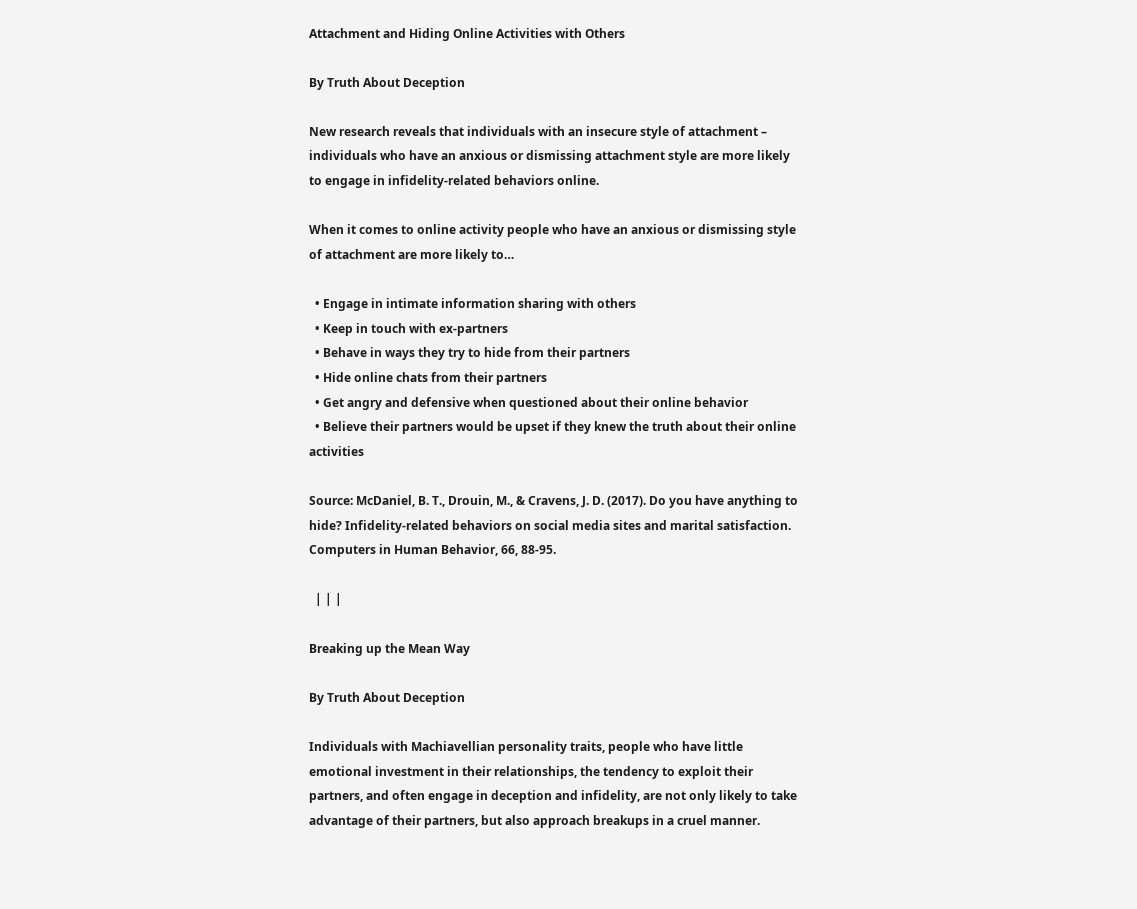Attachment and Hiding Online Activities with Others

By Truth About Deception

New research reveals that individuals with an insecure style of attachment – individuals who have an anxious or dismissing attachment style are more likely to engage in infidelity-related behaviors online.

When it comes to online activity people who have an anxious or dismissing style of attachment are more likely to…

  • Engage in intimate information sharing with others
  • Keep in touch with ex-partners
  • Behave in ways they try to hide from their partners
  • Hide online chats from their partners
  • Get angry and defensive when questioned about their online behavior
  • Believe their partners would be upset if they knew the truth about their online activities

Source: McDaniel, B. T., Drouin, M., & Cravens, J. D. (2017). Do you have anything to hide? Infidelity-related behaviors on social media sites and marital satisfaction. Computers in Human Behavior, 66, 88-95.

  | | |

Breaking up the Mean Way

By Truth About Deception

Individuals with Machiavellian personality traits, people who have little emotional investment in their relationships, the tendency to exploit their partners, and often engage in deception and infidelity, are not only likely to take advantage of their partners, but also approach breakups in a cruel manner.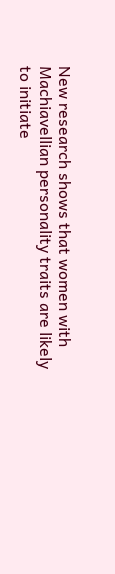New research shows that women with Machiavellian personality traits are likely to initiate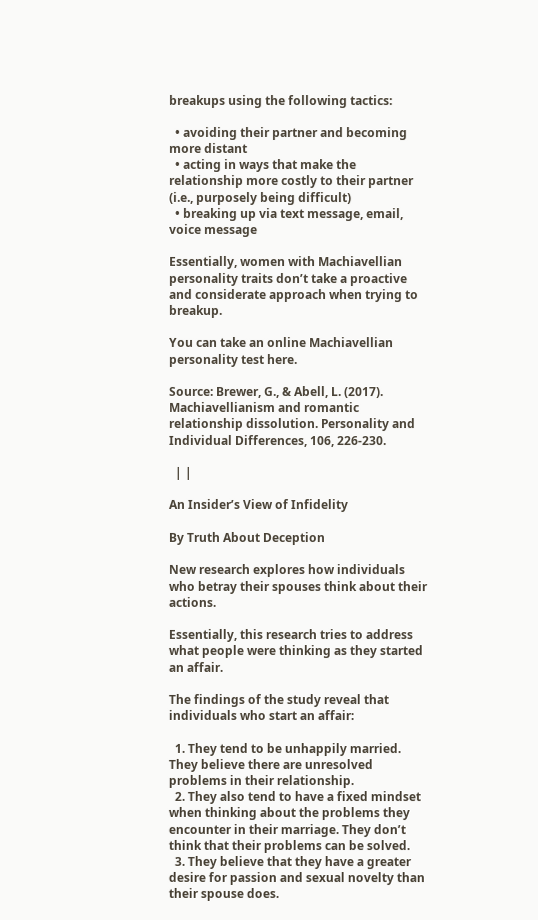breakups using the following tactics:

  • avoiding their partner and becoming more distant
  • acting in ways that make the relationship more costly to their partner (i.e., purposely being difficult)
  • breaking up via text message, email, voice message

Essentially, women with Machiavellian personality traits don’t take a proactive and considerate approach when trying to breakup.

You can take an online Machiavellian personality test here.

Source: Brewer, G., & Abell, L. (2017). Machiavellianism and romantic relationship dissolution. Personality and Individual Differences, 106, 226-230.

  | |

An Insider’s View of Infidelity

By Truth About Deception

New research explores how individuals who betray their spouses think about their actions.

Essentially, this research tries to address what people were thinking as they started an affair.

The findings of the study reveal that individuals who start an affair:

  1. They tend to be unhappily married. They believe there are unresolved problems in their relationship.
  2. They also tend to have a fixed mindset when thinking about the problems they encounter in their marriage. They don’t think that their problems can be solved.
  3. They believe that they have a greater desire for passion and sexual novelty than their spouse does.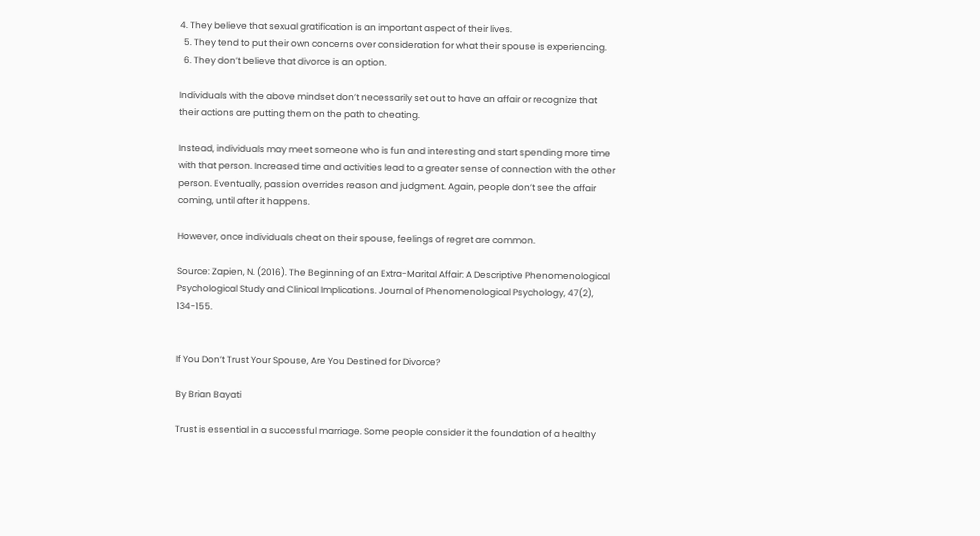4. They believe that sexual gratification is an important aspect of their lives.
  5. They tend to put their own concerns over consideration for what their spouse is experiencing.
  6. They don’t believe that divorce is an option.

Individuals with the above mindset don’t necessarily set out to have an affair or recognize that their actions are putting them on the path to cheating.

Instead, individuals may meet someone who is fun and interesting and start spending more time with that person. Increased time and activities lead to a greater sense of connection with the other person. Eventually, passion overrides reason and judgment. Again, people don’t see the affair coming, until after it happens.

However, once individuals cheat on their spouse, feelings of regret are common.

Source: Zapien, N. (2016). The Beginning of an Extra-Marital Affair: A Descriptive Phenomenological Psychological Study and Clinical Implications. Journal of Phenomenological Psychology, 47(2), 134-155.


If You Don’t Trust Your Spouse, Are You Destined for Divorce?

By Brian Bayati

Trust is essential in a successful marriage. Some people consider it the foundation of a healthy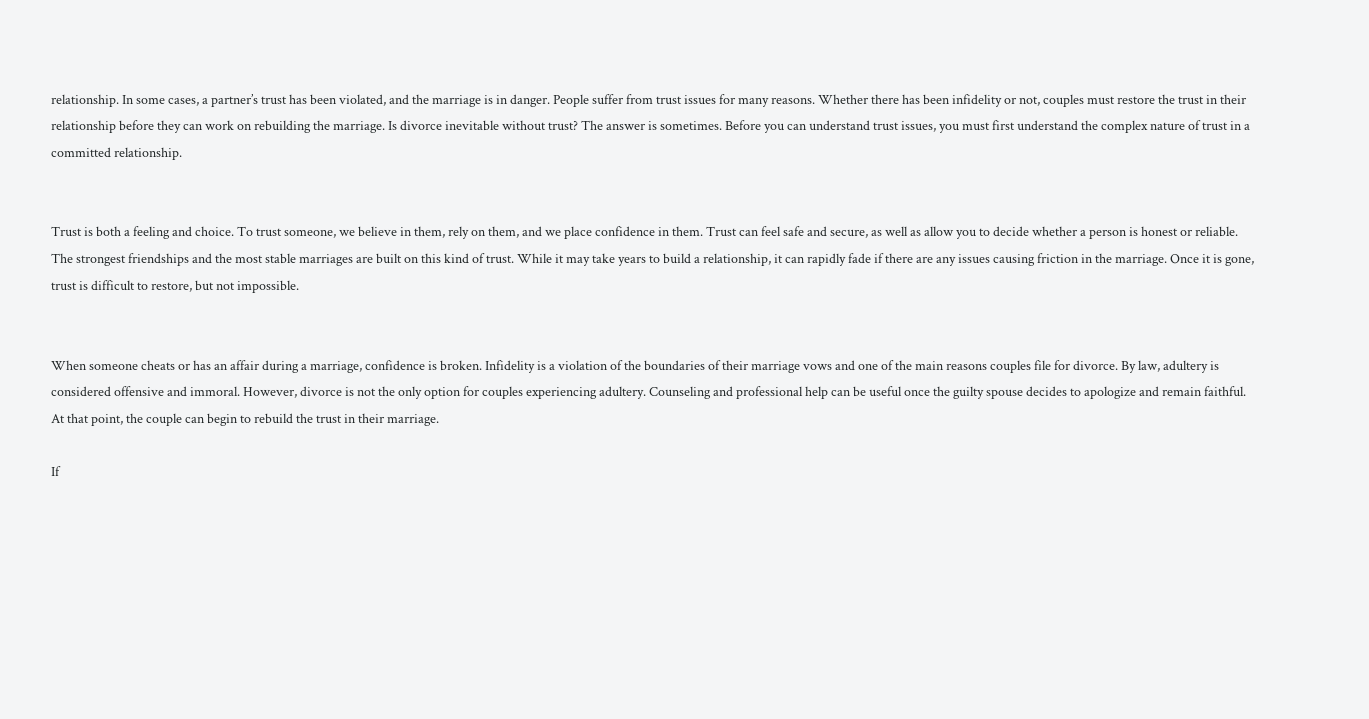relationship. In some cases, a partner’s trust has been violated, and the marriage is in danger. People suffer from trust issues for many reasons. Whether there has been infidelity or not, couples must restore the trust in their relationship before they can work on rebuilding the marriage. Is divorce inevitable without trust? The answer is sometimes. Before you can understand trust issues, you must first understand the complex nature of trust in a committed relationship.


Trust is both a feeling and choice. To trust someone, we believe in them, rely on them, and we place confidence in them. Trust can feel safe and secure, as well as allow you to decide whether a person is honest or reliable. The strongest friendships and the most stable marriages are built on this kind of trust. While it may take years to build a relationship, it can rapidly fade if there are any issues causing friction in the marriage. Once it is gone, trust is difficult to restore, but not impossible.


When someone cheats or has an affair during a marriage, confidence is broken. Infidelity is a violation of the boundaries of their marriage vows and one of the main reasons couples file for divorce. By law, adultery is considered offensive and immoral. However, divorce is not the only option for couples experiencing adultery. Counseling and professional help can be useful once the guilty spouse decides to apologize and remain faithful. At that point, the couple can begin to rebuild the trust in their marriage.

If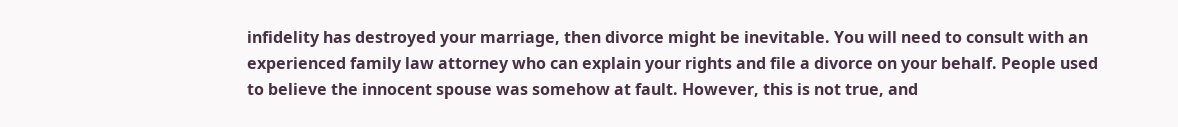infidelity has destroyed your marriage, then divorce might be inevitable. You will need to consult with an experienced family law attorney who can explain your rights and file a divorce on your behalf. People used to believe the innocent spouse was somehow at fault. However, this is not true, and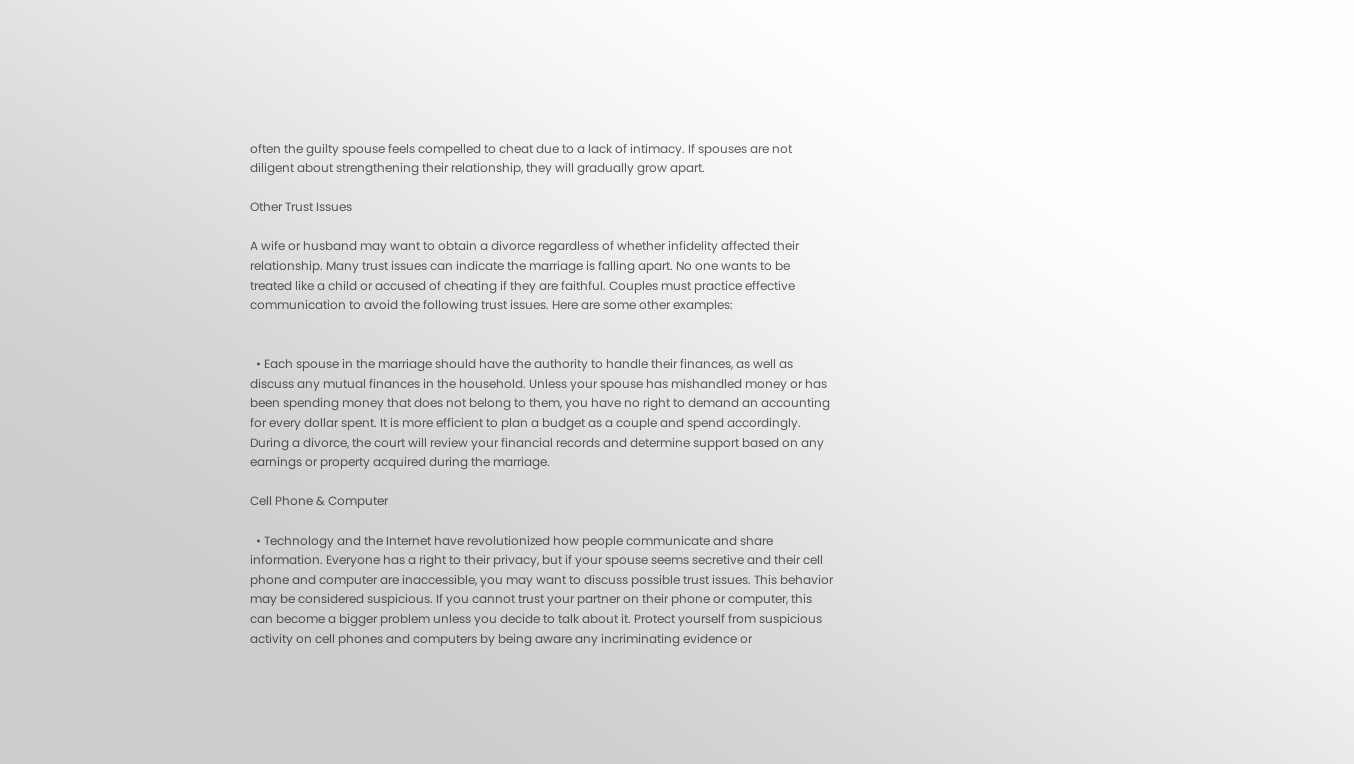often the guilty spouse feels compelled to cheat due to a lack of intimacy. If spouses are not diligent about strengthening their relationship, they will gradually grow apart.

Other Trust Issues

A wife or husband may want to obtain a divorce regardless of whether infidelity affected their relationship. Many trust issues can indicate the marriage is falling apart. No one wants to be treated like a child or accused of cheating if they are faithful. Couples must practice effective communication to avoid the following trust issues. Here are some other examples:


  • Each spouse in the marriage should have the authority to handle their finances, as well as discuss any mutual finances in the household. Unless your spouse has mishandled money or has been spending money that does not belong to them, you have no right to demand an accounting for every dollar spent. It is more efficient to plan a budget as a couple and spend accordingly. During a divorce, the court will review your financial records and determine support based on any earnings or property acquired during the marriage.

Cell Phone & Computer

  • Technology and the Internet have revolutionized how people communicate and share information. Everyone has a right to their privacy, but if your spouse seems secretive and their cell phone and computer are inaccessible, you may want to discuss possible trust issues. This behavior may be considered suspicious. If you cannot trust your partner on their phone or computer, this can become a bigger problem unless you decide to talk about it. Protect yourself from suspicious activity on cell phones and computers by being aware any incriminating evidence or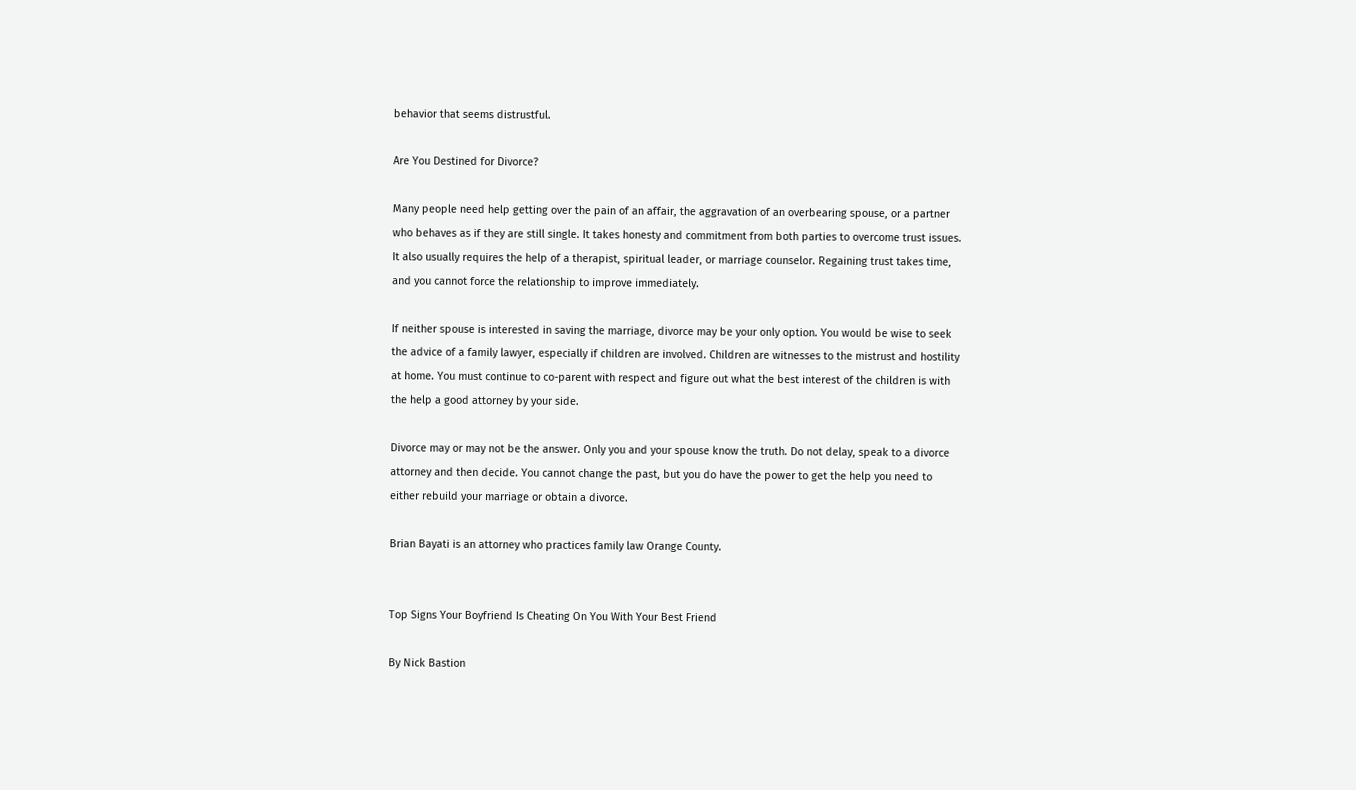behavior that seems distrustful.

Are You Destined for Divorce?

Many people need help getting over the pain of an affair, the aggravation of an overbearing spouse, or a partner who behaves as if they are still single. It takes honesty and commitment from both parties to overcome trust issues. It also usually requires the help of a therapist, spiritual leader, or marriage counselor. Regaining trust takes time, and you cannot force the relationship to improve immediately.

If neither spouse is interested in saving the marriage, divorce may be your only option. You would be wise to seek the advice of a family lawyer, especially if children are involved. Children are witnesses to the mistrust and hostility at home. You must continue to co-parent with respect and figure out what the best interest of the children is with the help a good attorney by your side.

Divorce may or may not be the answer. Only you and your spouse know the truth. Do not delay, speak to a divorce attorney and then decide. You cannot change the past, but you do have the power to get the help you need to either rebuild your marriage or obtain a divorce.

Brian Bayati is an attorney who practices family law Orange County.


Top Signs Your Boyfriend Is Cheating On You With Your Best Friend

By Nick Bastion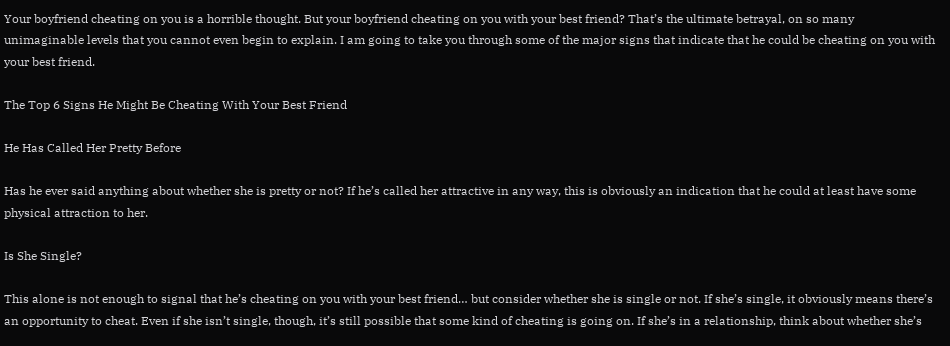Your boyfriend cheating on you is a horrible thought. But your boyfriend cheating on you with your best friend? That’s the ultimate betrayal, on so many unimaginable levels that you cannot even begin to explain. I am going to take you through some of the major signs that indicate that he could be cheating on you with your best friend.

The Top 6 Signs He Might Be Cheating With Your Best Friend

He Has Called Her Pretty Before

Has he ever said anything about whether she is pretty or not? If he’s called her attractive in any way, this is obviously an indication that he could at least have some physical attraction to her.

Is She Single?

This alone is not enough to signal that he’s cheating on you with your best friend… but consider whether she is single or not. If she’s single, it obviously means there’s an opportunity to cheat. Even if she isn’t single, though, it’s still possible that some kind of cheating is going on. If she’s in a relationship, think about whether she’s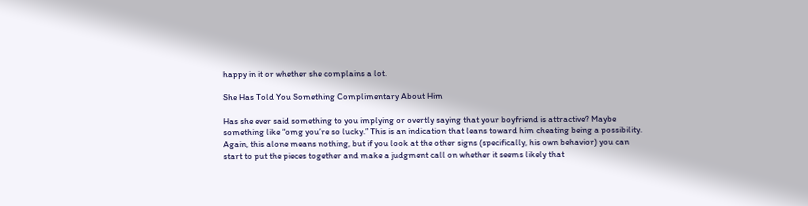happy in it or whether she complains a lot.

She Has Told You Something Complimentary About Him

Has she ever said something to you implying or overtly saying that your boyfriend is attractive? Maybe something like “omg you’re so lucky.” This is an indication that leans toward him cheating being a possibility. Again, this alone means nothing, but if you look at the other signs (specifically, his own behavior) you can start to put the pieces together and make a judgment call on whether it seems likely that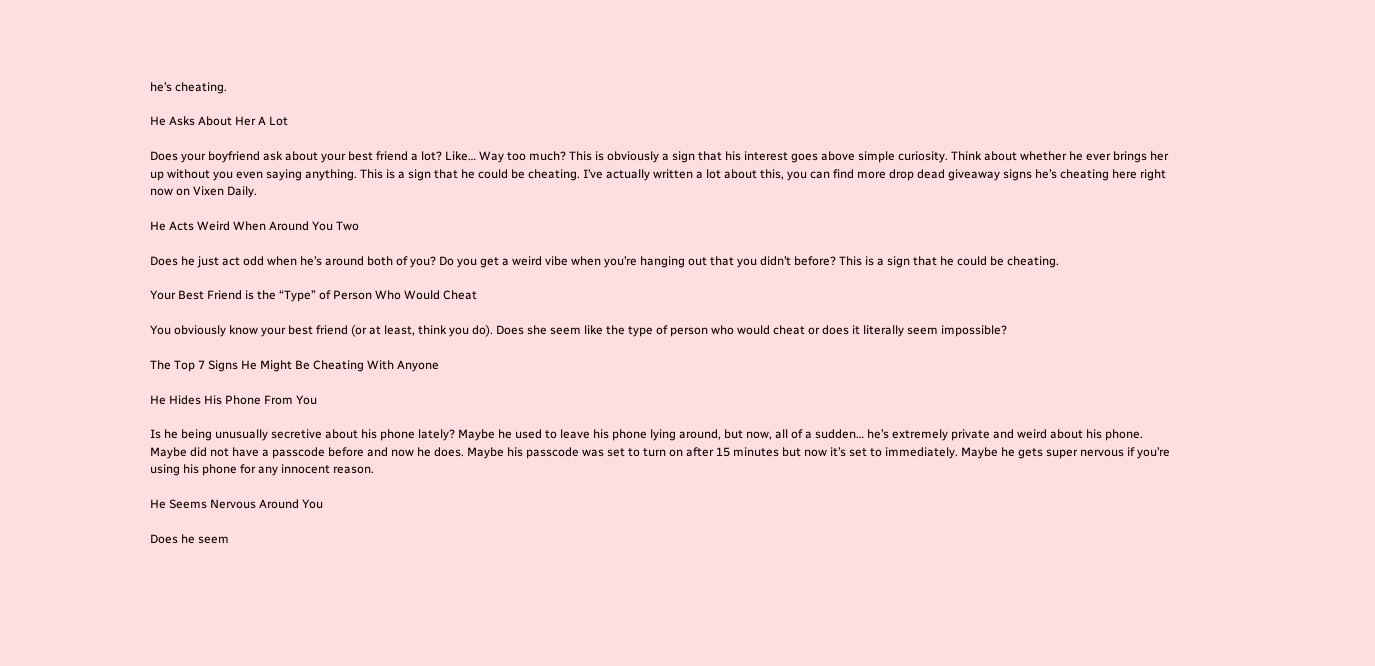he’s cheating.

He Asks About Her A Lot

Does your boyfriend ask about your best friend a lot? Like… Way too much? This is obviously a sign that his interest goes above simple curiosity. Think about whether he ever brings her up without you even saying anything. This is a sign that he could be cheating. I’ve actually written a lot about this, you can find more drop dead giveaway signs he’s cheating here right now on Vixen Daily.

He Acts Weird When Around You Two

Does he just act odd when he’s around both of you? Do you get a weird vibe when you’re hanging out that you didn’t before? This is a sign that he could be cheating.

Your Best Friend is the “Type” of Person Who Would Cheat

You obviously know your best friend (or at least, think you do). Does she seem like the type of person who would cheat or does it literally seem impossible?

The Top 7 Signs He Might Be Cheating With Anyone

He Hides His Phone From You

Is he being unusually secretive about his phone lately? Maybe he used to leave his phone lying around, but now, all of a sudden… he’s extremely private and weird about his phone. Maybe did not have a passcode before and now he does. Maybe his passcode was set to turn on after 15 minutes but now it’s set to immediately. Maybe he gets super nervous if you’re using his phone for any innocent reason.

He Seems Nervous Around You

Does he seem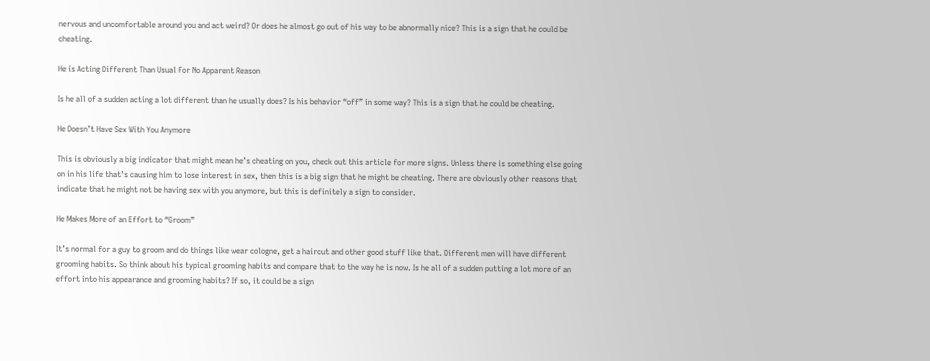nervous and uncomfortable around you and act weird? Or does he almost go out of his way to be abnormally nice? This is a sign that he could be cheating.

He is Acting Different Than Usual For No Apparent Reason

Is he all of a sudden acting a lot different than he usually does? Is his behavior “off” in some way? This is a sign that he could be cheating.

He Doesn’t Have Sex With You Anymore

This is obviously a big indicator that might mean he’s cheating on you, check out this article for more signs. Unless there is something else going on in his life that’s causing him to lose interest in sex, then this is a big sign that he might be cheating. There are obviously other reasons that indicate that he might not be having sex with you anymore, but this is definitely a sign to consider.

He Makes More of an Effort to “Groom”

It’s normal for a guy to groom and do things like wear cologne, get a haircut and other good stuff like that. Different men will have different grooming habits. So think about his typical grooming habits and compare that to the way he is now. Is he all of a sudden putting a lot more of an effort into his appearance and grooming habits? If so, it could be a sign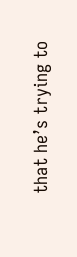that he’s trying to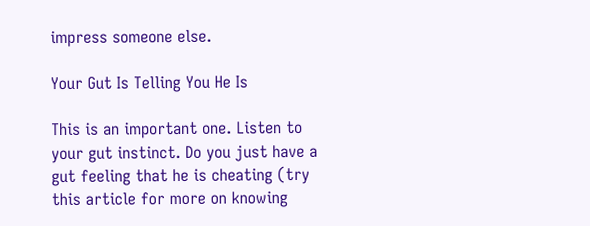impress someone else.

Your Gut Is Telling You He Is

This is an important one. Listen to your gut instinct. Do you just have a gut feeling that he is cheating (try this article for more on knowing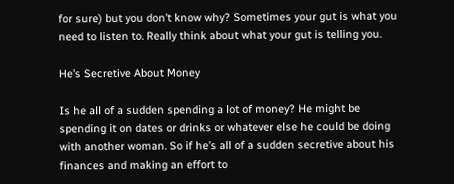for sure) but you don’t know why? Sometimes your gut is what you need to listen to. Really think about what your gut is telling you.

He’s Secretive About Money

Is he all of a sudden spending a lot of money? He might be spending it on dates or drinks or whatever else he could be doing with another woman. So if he’s all of a sudden secretive about his finances and making an effort to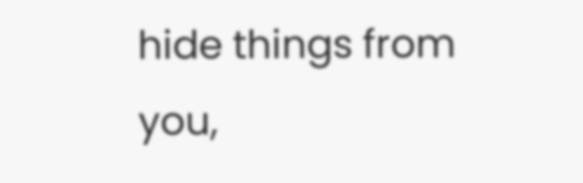hide things from you,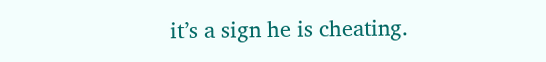it’s a sign he is cheating.